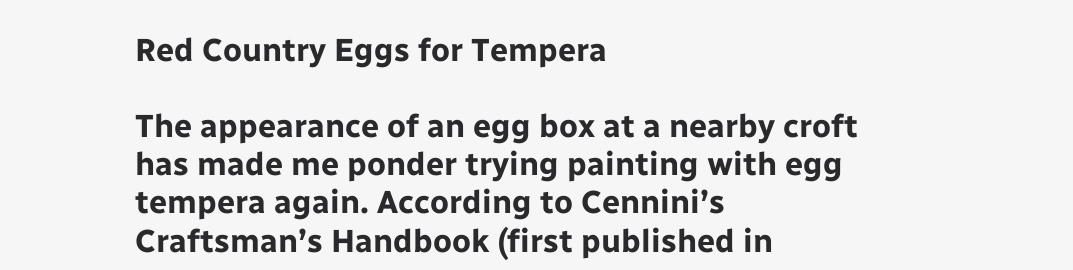Red Country Eggs for Tempera

The appearance of an egg box at a nearby croft has made me ponder trying painting with egg tempera again. According to Cennini’s Craftsman’s Handbook (first published in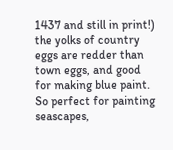1437 and still in print!) the yolks of country eggs are redder than town eggs, and good for making blue paint. So perfect for painting seascapes,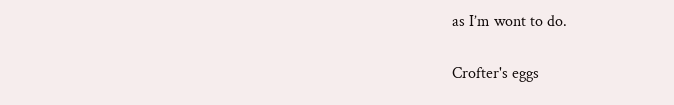as I’m wont to do.

Crofter's eggs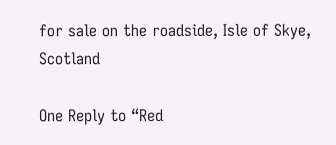for sale on the roadside, Isle of Skye, Scotland

One Reply to “Red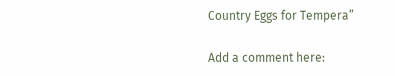Country Eggs for Tempera”

Add a comment here: